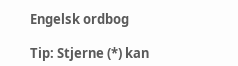Engelsk ordbog

Tip: Stjerne (*) kan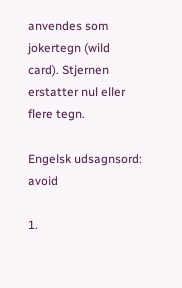anvendes som jokertegn (wild card). Stjernen erstatter nul eller flere tegn.

Engelsk udsagnsord: avoid

1.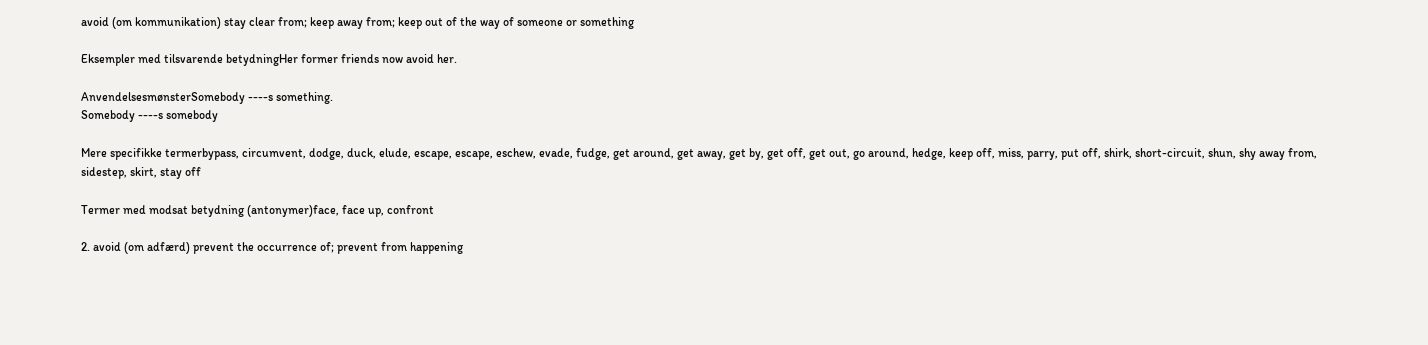avoid (om kommunikation) stay clear from; keep away from; keep out of the way of someone or something

Eksempler med tilsvarende betydningHer former friends now avoid her.

AnvendelsesmønsterSomebody ----s something.
Somebody ----s somebody

Mere specifikke termerbypass, circumvent, dodge, duck, elude, escape, escape, eschew, evade, fudge, get around, get away, get by, get off, get out, go around, hedge, keep off, miss, parry, put off, shirk, short-circuit, shun, shy away from, sidestep, skirt, stay off

Termer med modsat betydning (antonymer)face, face up, confront

2. avoid (om adfærd) prevent the occurrence of; prevent from happening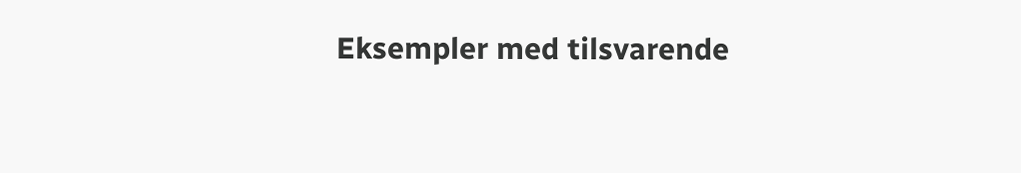Eksempler med tilsvarende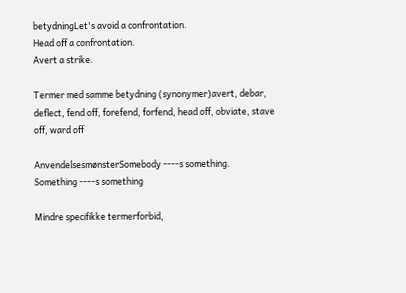betydningLet's avoid a confrontation.
Head off a confrontation.
Avert a strike.

Termer med samme betydning (synonymer)avert, debar, deflect, fend off, forefend, forfend, head off, obviate, stave off, ward off

AnvendelsesmønsterSomebody ----s something.
Something ----s something

Mindre specifikke termerforbid,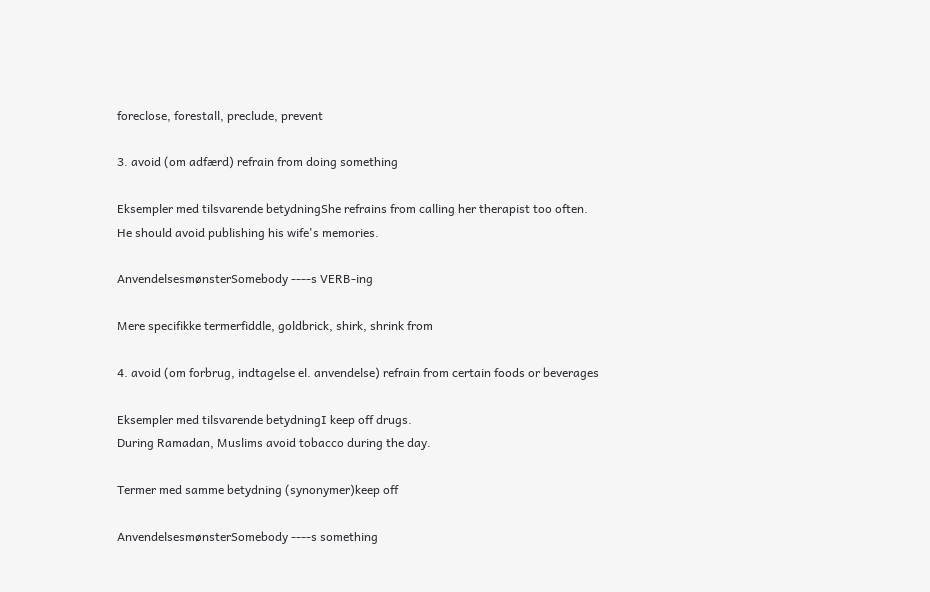foreclose, forestall, preclude, prevent

3. avoid (om adfærd) refrain from doing something

Eksempler med tilsvarende betydningShe refrains from calling her therapist too often.
He should avoid publishing his wife's memories.

AnvendelsesmønsterSomebody ----s VERB-ing

Mere specifikke termerfiddle, goldbrick, shirk, shrink from

4. avoid (om forbrug, indtagelse el. anvendelse) refrain from certain foods or beverages

Eksempler med tilsvarende betydningI keep off drugs.
During Ramadan, Muslims avoid tobacco during the day.

Termer med samme betydning (synonymer)keep off

AnvendelsesmønsterSomebody ----s something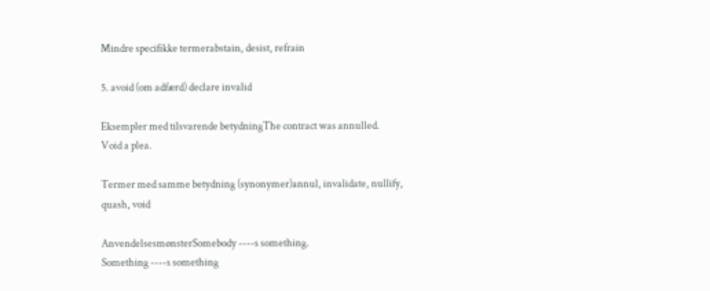Mindre specifikke termerabstain, desist, refrain

5. avoid (om adfærd) declare invalid

Eksempler med tilsvarende betydningThe contract was annulled.
Void a plea.

Termer med samme betydning (synonymer)annul, invalidate, nullify, quash, void

AnvendelsesmønsterSomebody ----s something.
Something ----s something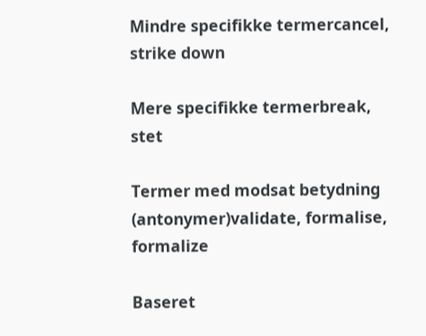Mindre specifikke termercancel, strike down

Mere specifikke termerbreak, stet

Termer med modsat betydning (antonymer)validate, formalise, formalize

Baseret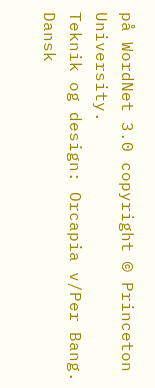på WordNet 3.0 copyright © Princeton University.
Teknik og design: Orcapia v/Per Bang. Dansk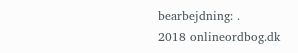bearbejdning: .
2018 onlineordbog.dk